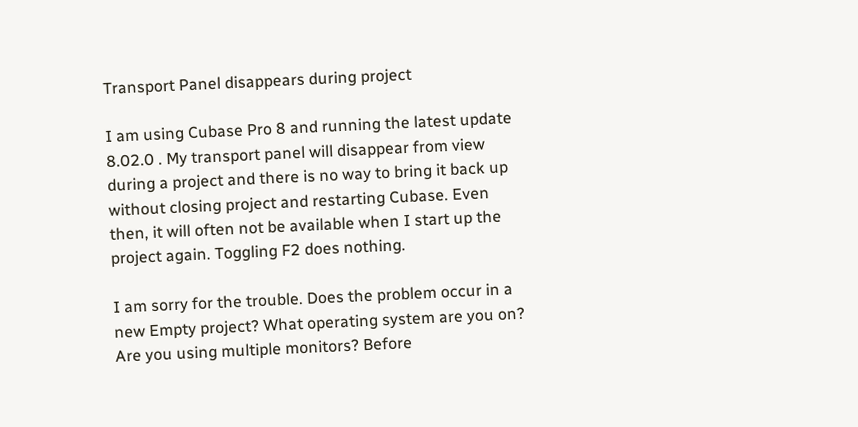Transport Panel disappears during project

I am using Cubase Pro 8 and running the latest update 8.02.0 . My transport panel will disappear from view during a project and there is no way to bring it back up without closing project and restarting Cubase. Even then, it will often not be available when I start up the project again. Toggling F2 does nothing.

I am sorry for the trouble. Does the problem occur in a new Empty project? What operating system are you on? Are you using multiple monitors? Before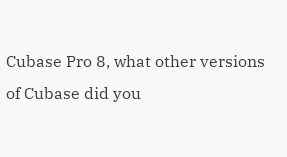Cubase Pro 8, what other versions of Cubase did you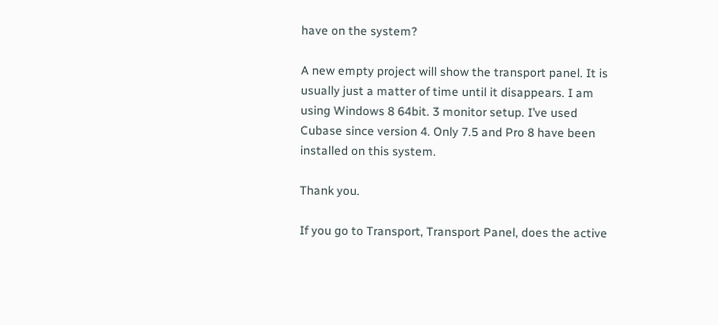have on the system?

A new empty project will show the transport panel. It is usually just a matter of time until it disappears. I am using Windows 8 64bit. 3 monitor setup. I’ve used Cubase since version 4. Only 7.5 and Pro 8 have been installed on this system.

Thank you.

If you go to Transport, Transport Panel, does the active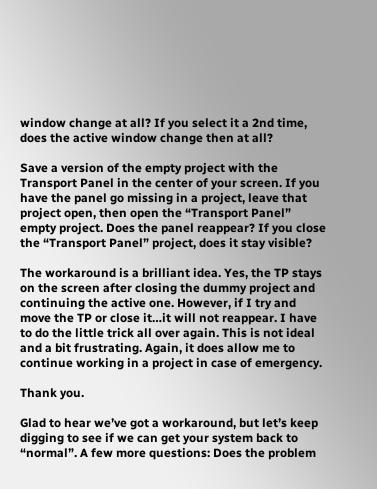window change at all? If you select it a 2nd time, does the active window change then at all?

Save a version of the empty project with the Transport Panel in the center of your screen. If you have the panel go missing in a project, leave that project open, then open the “Transport Panel” empty project. Does the panel reappear? If you close the “Transport Panel” project, does it stay visible?

The workaround is a brilliant idea. Yes, the TP stays on the screen after closing the dummy project and continuing the active one. However, if I try and move the TP or close it…it will not reappear. I have to do the little trick all over again. This is not ideal and a bit frustrating. Again, it does allow me to continue working in a project in case of emergency.

Thank you.

Glad to hear we’ve got a workaround, but let’s keep digging to see if we can get your system back to “normal”. A few more questions: Does the problem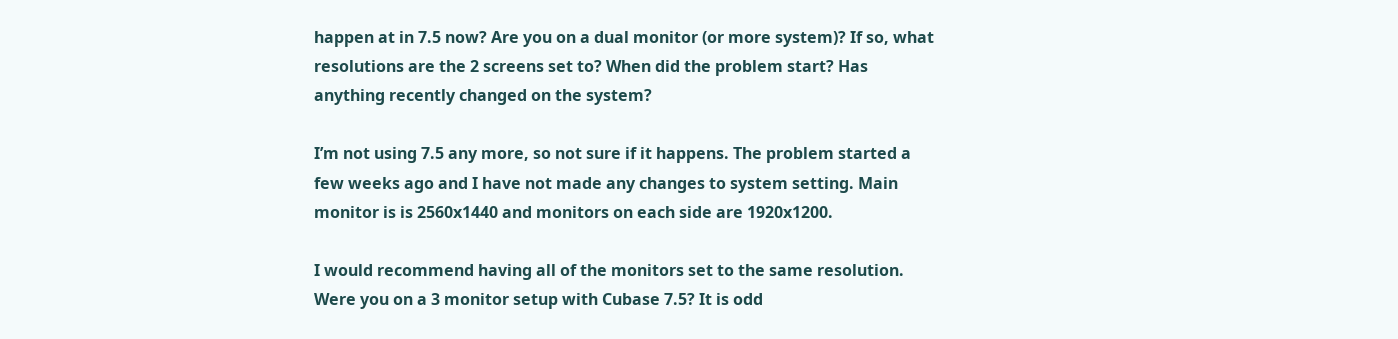happen at in 7.5 now? Are you on a dual monitor (or more system)? If so, what resolutions are the 2 screens set to? When did the problem start? Has anything recently changed on the system?

I’m not using 7.5 any more, so not sure if it happens. The problem started a few weeks ago and I have not made any changes to system setting. Main monitor is is 2560x1440 and monitors on each side are 1920x1200.

I would recommend having all of the monitors set to the same resolution. Were you on a 3 monitor setup with Cubase 7.5? It is odd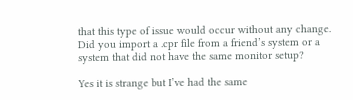that this type of issue would occur without any change. Did you import a .cpr file from a friend’s system or a system that did not have the same monitor setup?

Yes it is strange but I’ve had the same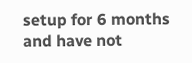setup for 6 months and have not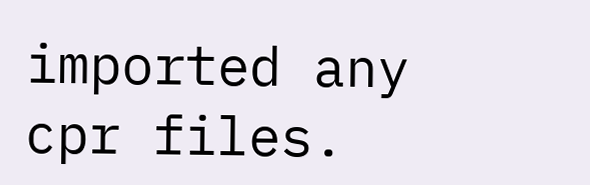imported any cpr files.